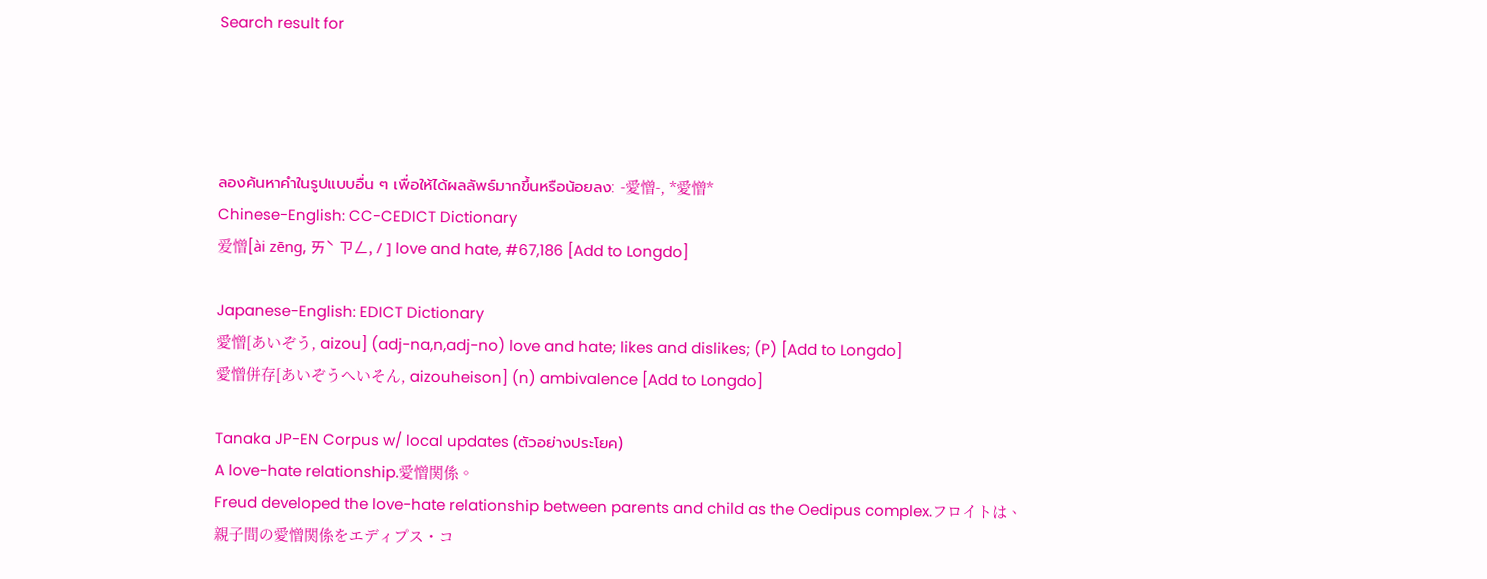Search result for




ลองค้นหาคำในรูปแบบอื่น ๆ เพื่อให้ได้ผลลัพธ์มากขึ้นหรือน้อยลง: -愛憎-, *愛憎*
Chinese-English: CC-CEDICT Dictionary
爱憎[ài zēng, ㄞˋ ㄗㄥ, / ] love and hate, #67,186 [Add to Longdo]

Japanese-English: EDICT Dictionary
愛憎[あいぞう, aizou] (adj-na,n,adj-no) love and hate; likes and dislikes; (P) [Add to Longdo]
愛憎併存[あいぞうへいそん, aizouheison] (n) ambivalence [Add to Longdo]

Tanaka JP-EN Corpus w/ local updates (ตัวอย่างประโยค)
A love-hate relationship.愛憎関係。
Freud developed the love-hate relationship between parents and child as the Oedipus complex.フロイトは、親子間の愛憎関係をエディプス・コ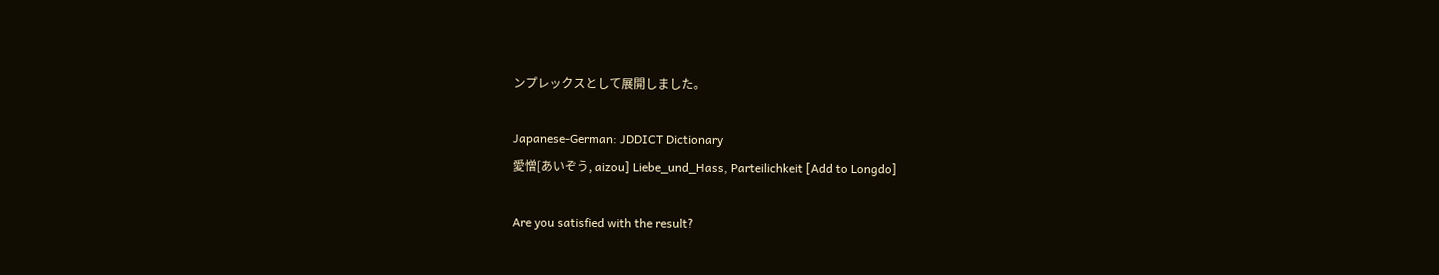ンプレックスとして展開しました。

Japanese-German: JDDICT Dictionary
愛憎[あいぞう, aizou] Liebe_und_Hass, Parteilichkeit [Add to Longdo]

Are you satisfied with the result?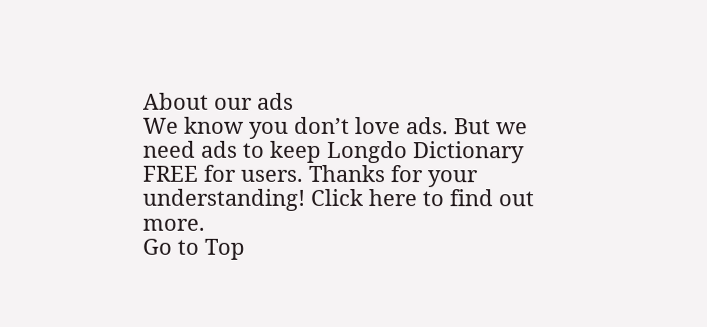About our ads
We know you don’t love ads. But we need ads to keep Longdo Dictionary FREE for users. Thanks for your understanding! Click here to find out more.
Go to Top